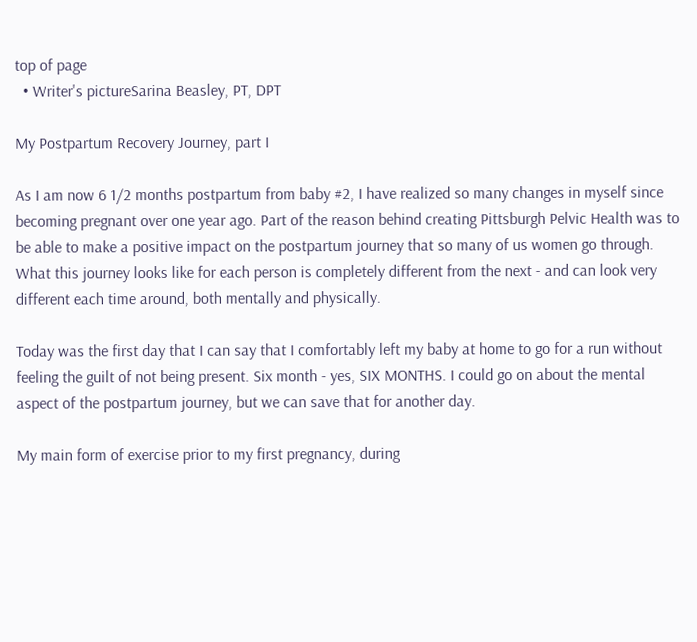top of page
  • Writer's pictureSarina Beasley, PT, DPT

My Postpartum Recovery Journey, part I

As I am now 6 1/2 months postpartum from baby #2, I have realized so many changes in myself since becoming pregnant over one year ago. Part of the reason behind creating Pittsburgh Pelvic Health was to be able to make a positive impact on the postpartum journey that so many of us women go through. What this journey looks like for each person is completely different from the next - and can look very different each time around, both mentally and physically.

Today was the first day that I can say that I comfortably left my baby at home to go for a run without feeling the guilt of not being present. Six month - yes, SIX MONTHS. I could go on about the mental aspect of the postpartum journey, but we can save that for another day.

My main form of exercise prior to my first pregnancy, during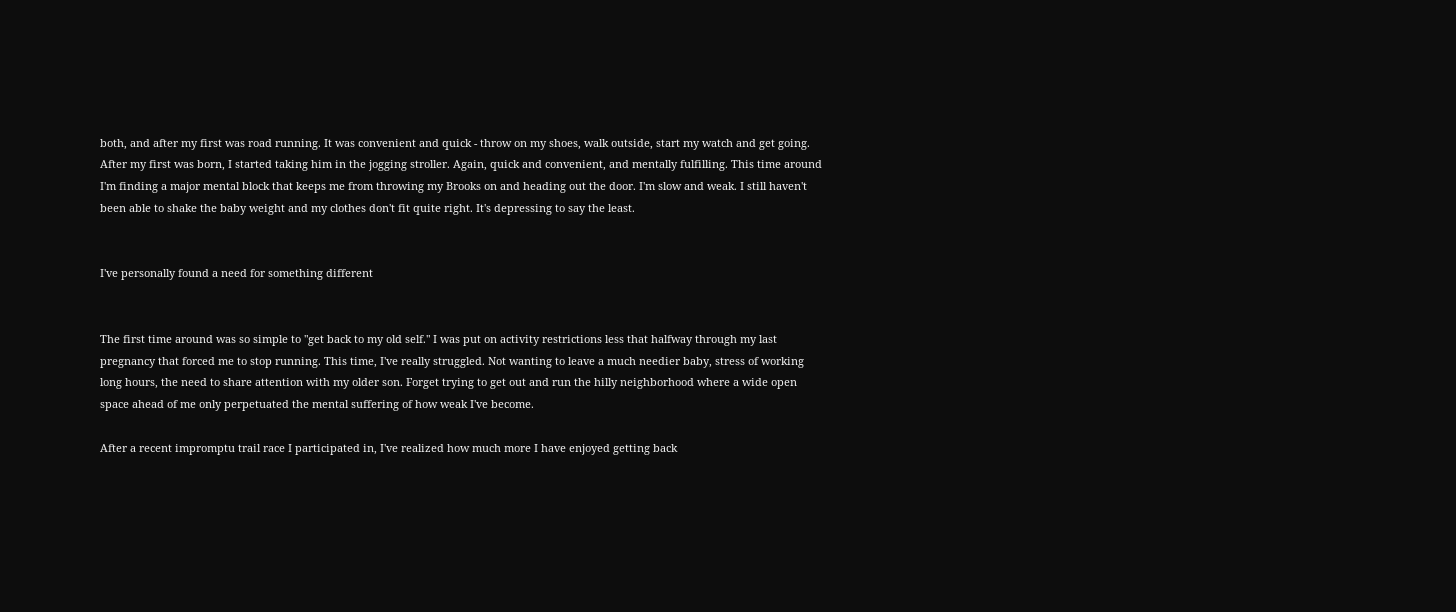both, and after my first was road running. It was convenient and quick - throw on my shoes, walk outside, start my watch and get going. After my first was born, I started taking him in the jogging stroller. Again, quick and convenient, and mentally fulfilling. This time around I'm finding a major mental block that keeps me from throwing my Brooks on and heading out the door. I'm slow and weak. I still haven't been able to shake the baby weight and my clothes don't fit quite right. It's depressing to say the least.


I've personally found a need for something different


The first time around was so simple to "get back to my old self." I was put on activity restrictions less that halfway through my last pregnancy that forced me to stop running. This time, I've really struggled. Not wanting to leave a much needier baby, stress of working long hours, the need to share attention with my older son. Forget trying to get out and run the hilly neighborhood where a wide open space ahead of me only perpetuated the mental suffering of how weak I've become.

After a recent impromptu trail race I participated in, I've realized how much more I have enjoyed getting back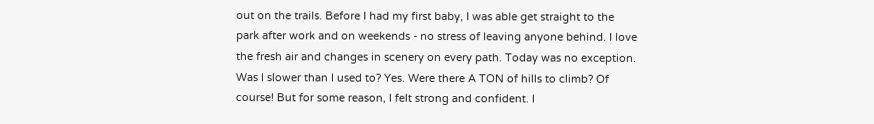out on the trails. Before I had my first baby, I was able get straight to the park after work and on weekends - no stress of leaving anyone behind. I love the fresh air and changes in scenery on every path. Today was no exception. Was I slower than I used to? Yes. Were there A TON of hills to climb? Of course! But for some reason, I felt strong and confident. I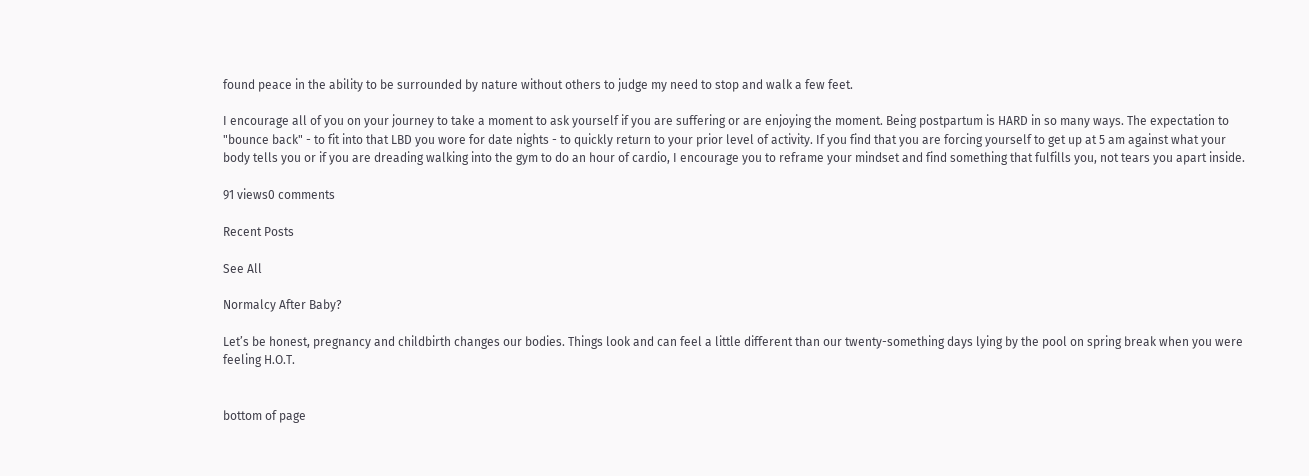found peace in the ability to be surrounded by nature without others to judge my need to stop and walk a few feet.

I encourage all of you on your journey to take a moment to ask yourself if you are suffering or are enjoying the moment. Being postpartum is HARD in so many ways. The expectation to "bounce back" - to fit into that LBD you wore for date nights - to quickly return to your prior level of activity. If you find that you are forcing yourself to get up at 5 am against what your body tells you or if you are dreading walking into the gym to do an hour of cardio, I encourage you to reframe your mindset and find something that fulfills you, not tears you apart inside.

91 views0 comments

Recent Posts

See All

Normalcy After Baby?

Let’s be honest, pregnancy and childbirth changes our bodies. Things look and can feel a little different than our twenty-something days lying by the pool on spring break when you were feeling H.O.T.


bottom of page